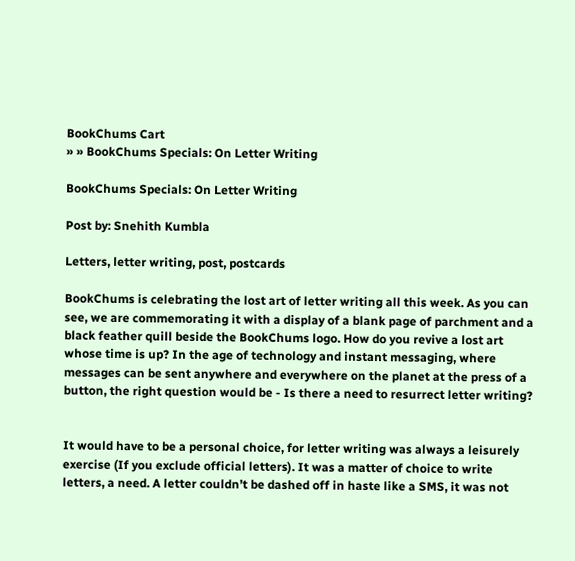BookChums Cart
» » BookChums Specials: On Letter Writing

BookChums Specials: On Letter Writing

Post by: Snehith Kumbla

Letters, letter writing, post, postcards

BookChums is celebrating the lost art of letter writing all this week. As you can see, we are commemorating it with a display of a blank page of parchment and a black feather quill beside the BookChums logo. How do you revive a lost art whose time is up? In the age of technology and instant messaging, where messages can be sent anywhere and everywhere on the planet at the press of a button, the right question would be - Is there a need to resurrect letter writing?


It would have to be a personal choice, for letter writing was always a leisurely exercise (If you exclude official letters). It was a matter of choice to write letters, a need. A letter couldn’t be dashed off in haste like a SMS, it was not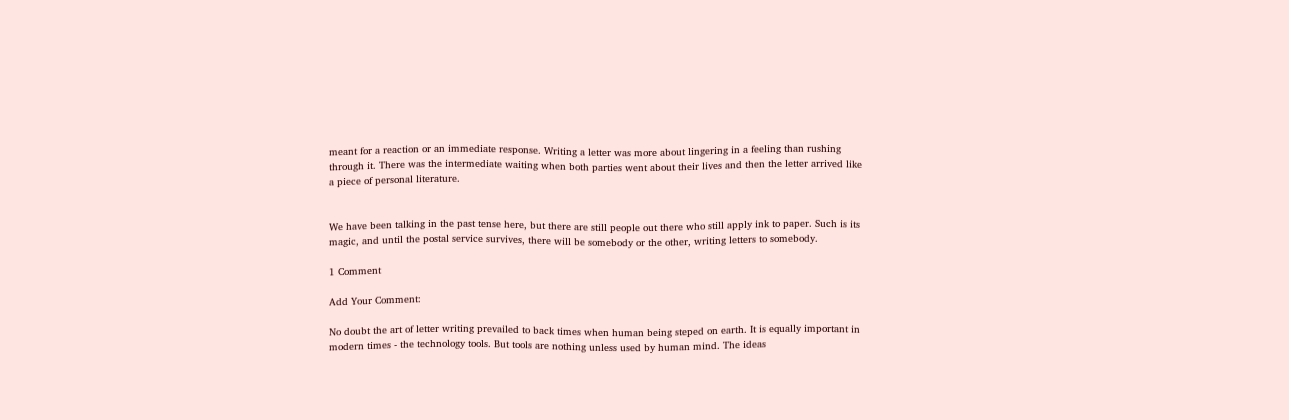meant for a reaction or an immediate response. Writing a letter was more about lingering in a feeling than rushing through it. There was the intermediate waiting when both parties went about their lives and then the letter arrived like a piece of personal literature.


We have been talking in the past tense here, but there are still people out there who still apply ink to paper. Such is its magic, and until the postal service survives, there will be somebody or the other, writing letters to somebody.

1 Comment

Add Your Comment:

No doubt the art of letter writing prevailed to back times when human being steped on earth. It is equally important in modern times - the technology tools. But tools are nothing unless used by human mind. The ideas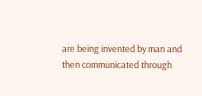are being invented by man and then communicated through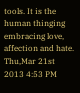tools. It is the human thinging embracing love, affection and hate.
Thu,Mar 21st 2013 4:53 PM